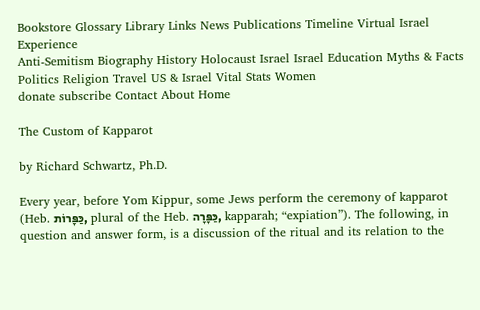Bookstore Glossary Library Links News Publications Timeline Virtual Israel Experience
Anti-Semitism Biography History Holocaust Israel Israel Education Myths & Facts Politics Religion Travel US & Israel Vital Stats Women
donate subscribe Contact About Home

The Custom of Kapparot

by Richard Schwartz, Ph.D.

Every year, before Yom Kippur, some Jews perform the ceremony of kapparot (Heb. כַּפָּרוֹת, plural of the Heb. כַּפָּרָה, kapparah; “expiation”). The following, in question and answer form, is a discussion of the ritual and its relation to the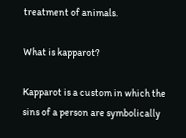treatment of animals.

What is kapparot?

Kapparot is a custom in which the sins of a person are symbolically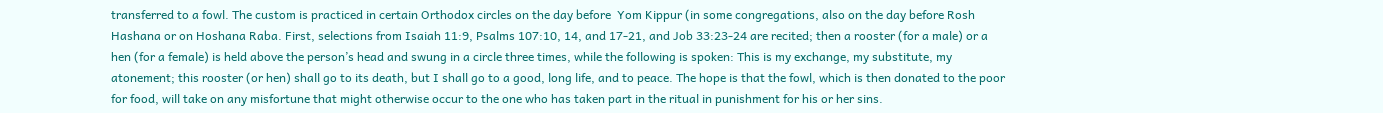transferred to a fowl. The custom is practiced in certain Orthodox circles on the day before  Yom Kippur (in some congregations, also on the day before Rosh Hashana or on Hoshana Raba. First, selections from Isaiah 11:9, Psalms 107:10, 14, and 17-21, and Job 33:23-24 are recited; then a rooster (for a male) or a hen (for a female) is held above the person’s head and swung in a circle three times, while the following is spoken: This is my exchange, my substitute, my atonement; this rooster (or hen) shall go to its death, but I shall go to a good, long life, and to peace. The hope is that the fowl, which is then donated to the poor for food, will take on any misfortune that might otherwise occur to the one who has taken part in the ritual in punishment for his or her sins.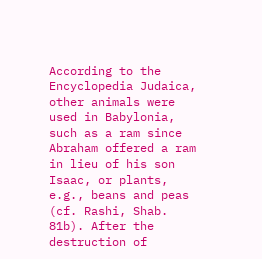According to the Encyclopedia Judaica, other animals were used in Babylonia, such as a ram since Abraham offered a ram in lieu of his son Isaac, or plants, e.g., beans and peas (cf. Rashi, Shab. 81b). After the destruction of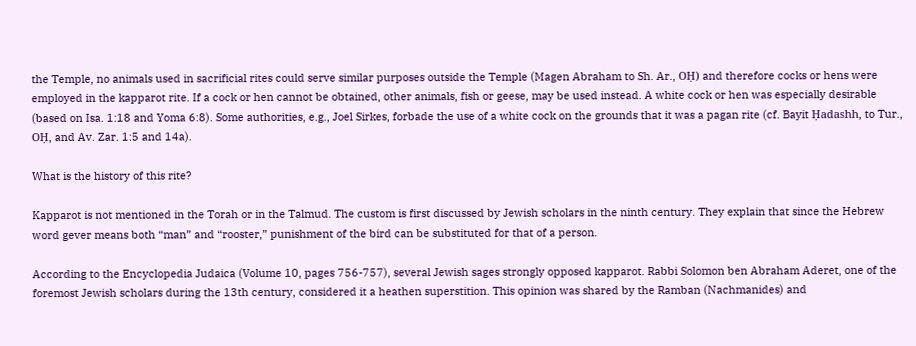the Temple, no animals used in sacrificial rites could serve similar purposes outside the Temple (Magen Abraham to Sh. Ar., OḤ) and therefore cocks or hens were employed in the kapparot rite. If a cock or hen cannot be obtained, other animals, fish or geese, may be used instead. A white cock or hen was especially desirable (based on Isa. 1:18 and Yoma 6:8). Some authorities, e.g., Joel Sirkes, forbade the use of a white cock on the grounds that it was a pagan rite (cf. Bayit Ḥadashh, to Tur., OḤ, and Av. Zar. 1:5 and 14a).

What is the history of this rite?

Kapparot is not mentioned in the Torah or in the Talmud. The custom is first discussed by Jewish scholars in the ninth century. They explain that since the Hebrew word gever means both “man” and “rooster,” punishment of the bird can be substituted for that of a person.

According to the Encyclopedia Judaica (Volume 10, pages 756-757), several Jewish sages strongly opposed kapparot. Rabbi Solomon ben Abraham Aderet, one of the foremost Jewish scholars during the 13th century, considered it a heathen superstition. This opinion was shared by the Ramban (Nachmanides) and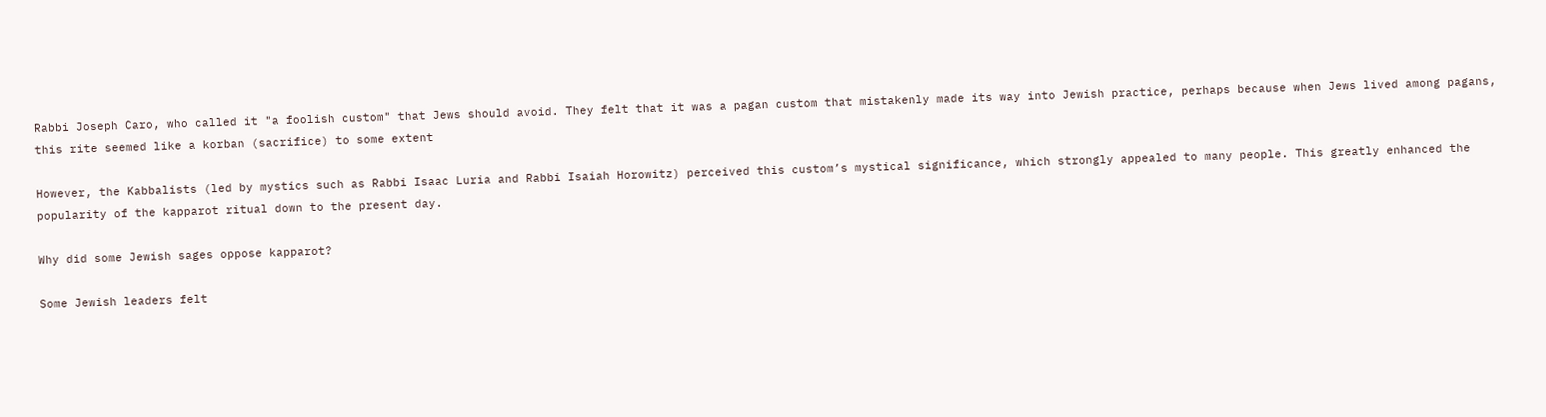Rabbi Joseph Caro, who called it "a foolish custom" that Jews should avoid. They felt that it was a pagan custom that mistakenly made its way into Jewish practice, perhaps because when Jews lived among pagans, this rite seemed like a korban (sacrifice) to some extent

However, the Kabbalists (led by mystics such as Rabbi Isaac Luria and Rabbi Isaiah Horowitz) perceived this custom’s mystical significance, which strongly appealed to many people. This greatly enhanced the popularity of the kapparot ritual down to the present day.

Why did some Jewish sages oppose kapparot?

Some Jewish leaders felt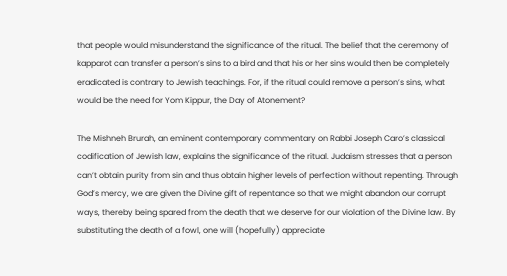that people would misunderstand the significance of the ritual. The belief that the ceremony of kapparot can transfer a person’s sins to a bird and that his or her sins would then be completely eradicated is contrary to Jewish teachings. For, if the ritual could remove a person’s sins, what would be the need for Yom Kippur, the Day of Atonement?

The Mishneh Brurah, an eminent contemporary commentary on Rabbi Joseph Caro’s classical codification of Jewish law, explains the significance of the ritual. Judaism stresses that a person can’t obtain purity from sin and thus obtain higher levels of perfection without repenting. Through God’s mercy, we are given the Divine gift of repentance so that we might abandon our corrupt ways, thereby being spared from the death that we deserve for our violation of the Divine law. By substituting the death of a fowl, one will (hopefully) appreciate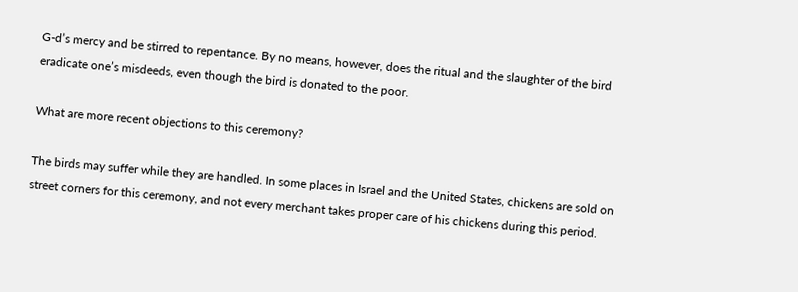G-d’s mercy and be stirred to repentance. By no means, however, does the ritual and the slaughter of the bird eradicate one’s misdeeds, even though the bird is donated to the poor.

What are more recent objections to this ceremony?

The birds may suffer while they are handled. In some places in Israel and the United States, chickens are sold on street corners for this ceremony, and not every merchant takes proper care of his chickens during this period.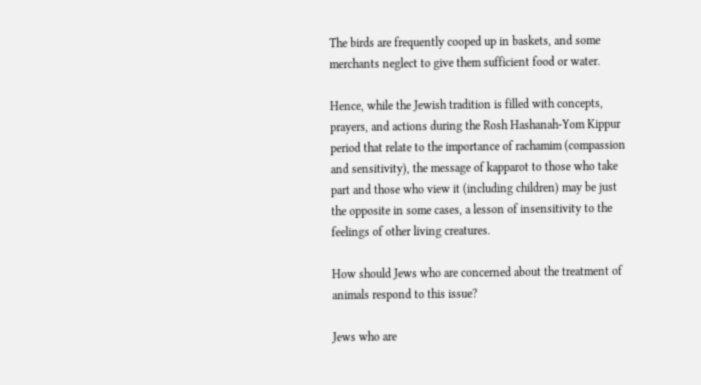The birds are frequently cooped up in baskets, and some merchants neglect to give them sufficient food or water.

Hence, while the Jewish tradition is filled with concepts, prayers, and actions during the Rosh Hashanah-Yom Kippur period that relate to the importance of rachamim (compassion and sensitivity), the message of kapparot to those who take part and those who view it (including children) may be just the opposite in some cases, a lesson of insensitivity to the feelings of other living creatures.

How should Jews who are concerned about the treatment of animals respond to this issue?

Jews who are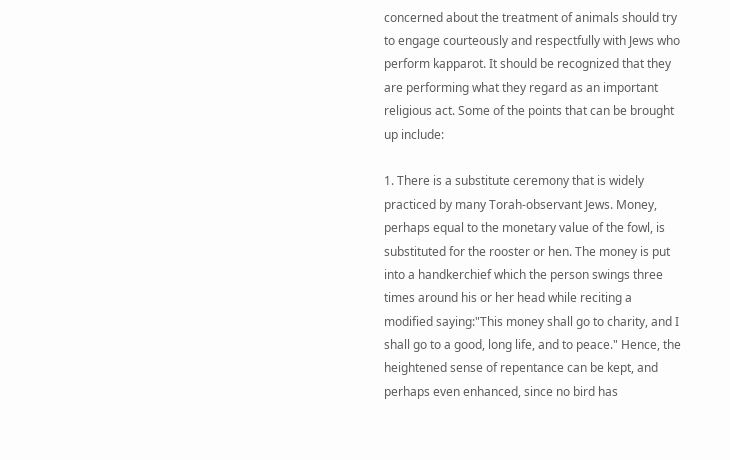concerned about the treatment of animals should try to engage courteously and respectfully with Jews who perform kapparot. It should be recognized that they are performing what they regard as an important religious act. Some of the points that can be brought up include:

1. There is a substitute ceremony that is widely practiced by many Torah-observant Jews. Money, perhaps equal to the monetary value of the fowl, is substituted for the rooster or hen. The money is put into a handkerchief which the person swings three times around his or her head while reciting a modified saying:"This money shall go to charity, and I shall go to a good, long life, and to peace." Hence, the heightened sense of repentance can be kept, and perhaps even enhanced, since no bird has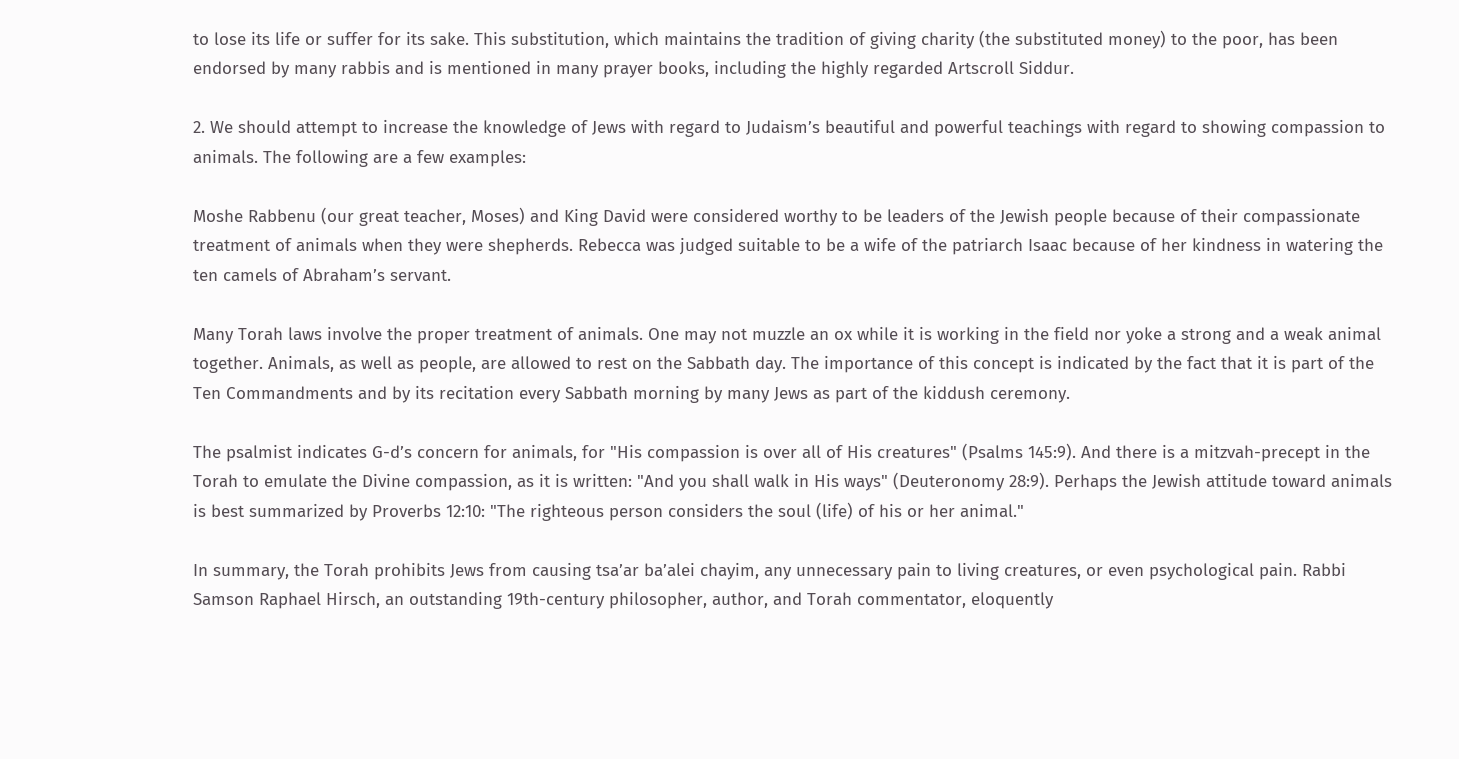to lose its life or suffer for its sake. This substitution, which maintains the tradition of giving charity (the substituted money) to the poor, has been endorsed by many rabbis and is mentioned in many prayer books, including the highly regarded Artscroll Siddur.

2. We should attempt to increase the knowledge of Jews with regard to Judaism’s beautiful and powerful teachings with regard to showing compassion to animals. The following are a few examples:

Moshe Rabbenu (our great teacher, Moses) and King David were considered worthy to be leaders of the Jewish people because of their compassionate treatment of animals when they were shepherds. Rebecca was judged suitable to be a wife of the patriarch Isaac because of her kindness in watering the ten camels of Abraham’s servant.

Many Torah laws involve the proper treatment of animals. One may not muzzle an ox while it is working in the field nor yoke a strong and a weak animal together. Animals, as well as people, are allowed to rest on the Sabbath day. The importance of this concept is indicated by the fact that it is part of the Ten Commandments and by its recitation every Sabbath morning by many Jews as part of the kiddush ceremony.

The psalmist indicates G-d’s concern for animals, for "His compassion is over all of His creatures" (Psalms 145:9). And there is a mitzvah-precept in the Torah to emulate the Divine compassion, as it is written: "And you shall walk in His ways" (Deuteronomy 28:9). Perhaps the Jewish attitude toward animals is best summarized by Proverbs 12:10: "The righteous person considers the soul (life) of his or her animal."

In summary, the Torah prohibits Jews from causing tsa’ar ba’alei chayim, any unnecessary pain to living creatures, or even psychological pain. Rabbi Samson Raphael Hirsch, an outstanding 19th-century philosopher, author, and Torah commentator, eloquently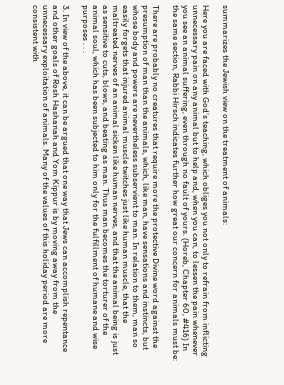summarizes the Jewish view on the treatment of animals:

Here you are faced with God’s teaching, which obliges you not only to refrain from inflicting unnecessary pain on any animal but to help and, when you can, to lessen the pain whenever you see an animal suffering, even through no fault of yours. (Horeb, Chapter 60, #416) In the same section, Rabbi Hirsch indicates further how great our concern for animals must be:

There are probably no creatures that require more the protective Divine word against the presumption of man than the animals, which, like man, have sensations and instincts, but whose body and powers are nevertheless subservient to man. In relation to them, man so easily forgets that injured animal muscle twitches just like human muscle, that the maltreated nerves of an animal sicken like human nerves, and that the animal being is just as sensitive to cuts, blows, and beating as man. Thus man becomes the torturer of the animal soul, which has been subjected to him only for the fulfillment of humane and wise purposes . . .

3. In view of the above, it can be argued that one way that Jews can accomplish repentance and other goals of Rosh Hashanah and Yom Kippur is by moving away from the unnecessary exploitation of animals. Many of the values of this holiday period are more consistent with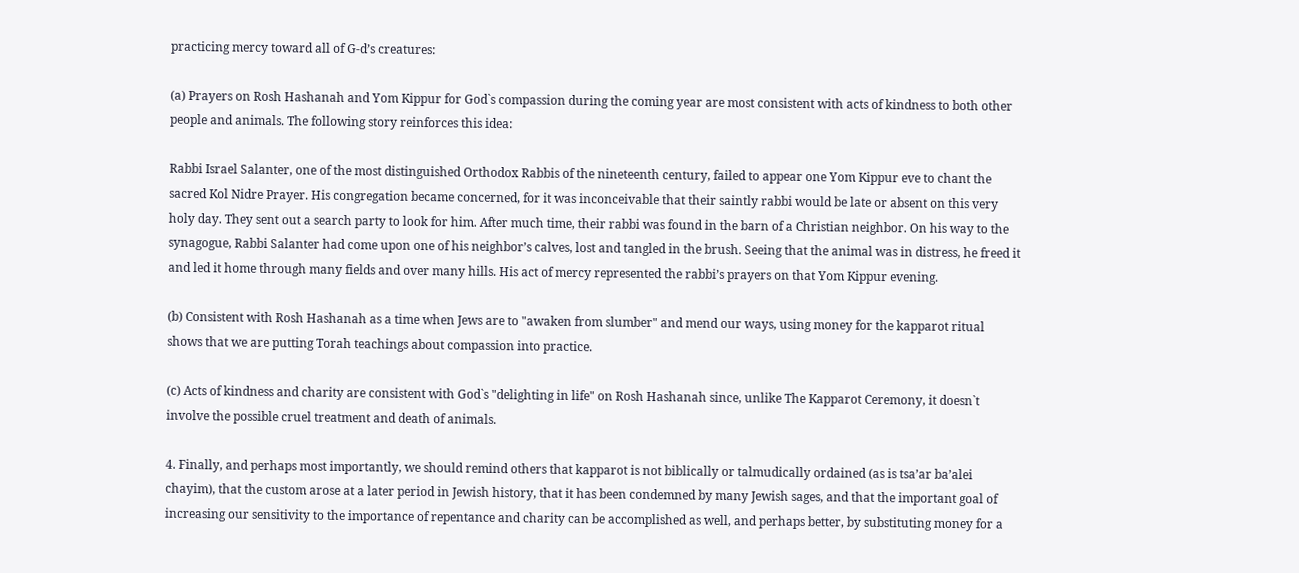practicing mercy toward all of G-d’s creatures:

(a) Prayers on Rosh Hashanah and Yom Kippur for God`s compassion during the coming year are most consistent with acts of kindness to both other people and animals. The following story reinforces this idea:

Rabbi Israel Salanter, one of the most distinguished Orthodox Rabbis of the nineteenth century, failed to appear one Yom Kippur eve to chant the sacred Kol Nidre Prayer. His congregation became concerned, for it was inconceivable that their saintly rabbi would be late or absent on this very holy day. They sent out a search party to look for him. After much time, their rabbi was found in the barn of a Christian neighbor. On his way to the synagogue, Rabbi Salanter had come upon one of his neighbor’s calves, lost and tangled in the brush. Seeing that the animal was in distress, he freed it and led it home through many fields and over many hills. His act of mercy represented the rabbi’s prayers on that Yom Kippur evening.

(b) Consistent with Rosh Hashanah as a time when Jews are to "awaken from slumber" and mend our ways, using money for the kapparot ritual shows that we are putting Torah teachings about compassion into practice.

(c) Acts of kindness and charity are consistent with God`s "delighting in life" on Rosh Hashanah since, unlike The Kapparot Ceremony, it doesn`t involve the possible cruel treatment and death of animals.

4. Finally, and perhaps most importantly, we should remind others that kapparot is not biblically or talmudically ordained (as is tsa’ar ba’alei chayim), that the custom arose at a later period in Jewish history, that it has been condemned by many Jewish sages, and that the important goal of increasing our sensitivity to the importance of repentance and charity can be accomplished as well, and perhaps better, by substituting money for a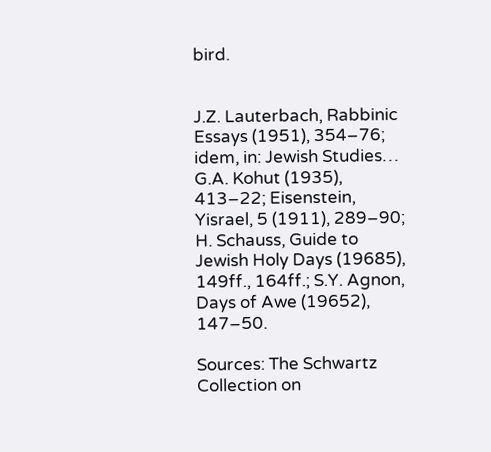bird.


J.Z. Lauterbach, Rabbinic Essays (1951), 354–76; idem, in: Jewish Studies… G.A. Kohut (1935), 413–22; Eisenstein, Yisrael, 5 (1911), 289–90; H. Schauss, Guide to Jewish Holy Days (19685), 149ff., 164ff.; S.Y. Agnon, Days of Awe (19652), 147–50.

Sources: The Schwartz Collection on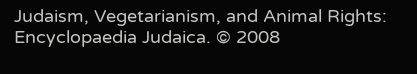Judaism, Vegetarianism, and Animal Rights:
Encyclopaedia Judaica. © 2008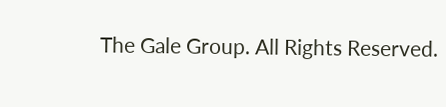The Gale Group. All Rights Reserved.